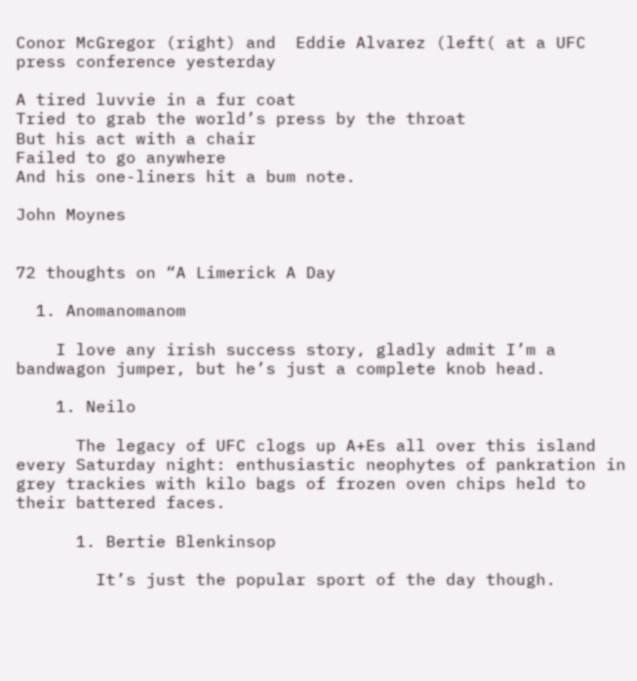Conor McGregor (right) and  Eddie Alvarez (left( at a UFC press conference yesterday

A tired luvvie in a fur coat
Tried to grab the world’s press by the throat
But his act with a chair
Failed to go anywhere
And his one-liners hit a bum note.

John Moynes


72 thoughts on “A Limerick A Day

  1. Anomanomanom

    I love any irish success story, gladly admit I’m a bandwagon jumper, but he’s just a complete knob head.

    1. Neilo

      The legacy of UFC clogs up A+Es all over this island every Saturday night: enthusiastic neophytes of pankration in grey trackies with kilo bags of frozen oven chips held to their battered faces.

      1. Bertie Blenkinsop

        It’s just the popular sport of the day though.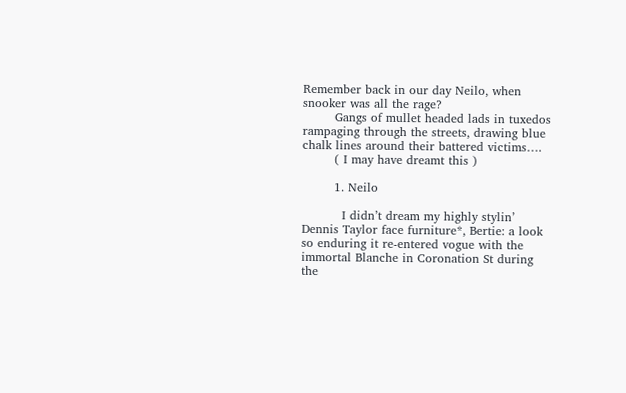Remember back in our day Neilo, when snooker was all the rage?
        Gangs of mullet headed lads in tuxedos rampaging through the streets, drawing blue chalk lines around their battered victims….
        ( I may have dreamt this )

        1. Neilo

          I didn’t dream my highly stylin’ Dennis Taylor face furniture*, Bertie: a look so enduring it re-entered vogue with the immortal Blanche in Coronation St during the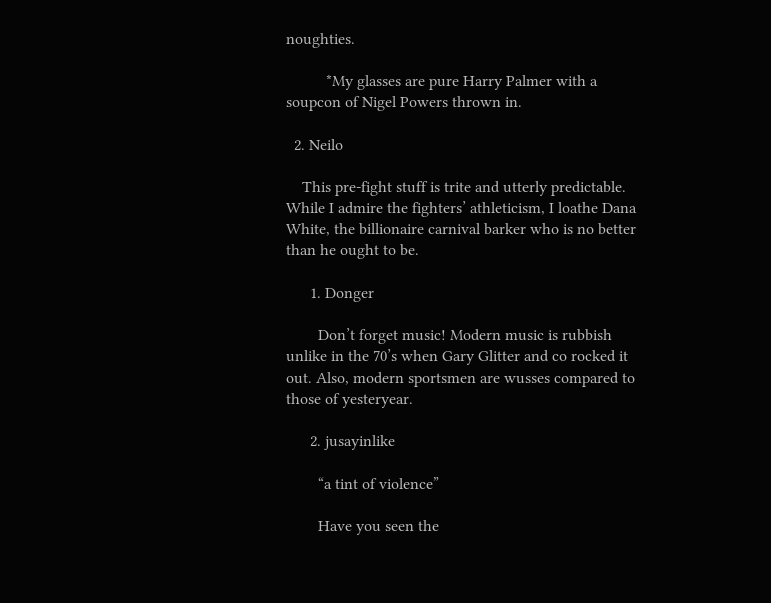noughties.

          *My glasses are pure Harry Palmer with a soupcon of Nigel Powers thrown in.

  2. Neilo

    This pre-fight stuff is trite and utterly predictable. While I admire the fighters’ athleticism, I loathe Dana White, the billionaire carnival barker who is no better than he ought to be.

      1. Donger

        Don’t forget music! Modern music is rubbish unlike in the 70’s when Gary Glitter and co rocked it out. Also, modern sportsmen are wusses compared to those of yesteryear.

      2. jusayinlike

        “a tint of violence”

        Have you seen the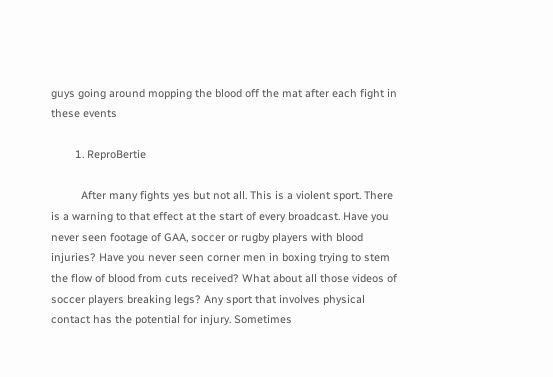guys going around mopping the blood off the mat after each fight in these events

        1. ReproBertie

          After many fights yes but not all. This is a violent sport. There is a warning to that effect at the start of every broadcast. Have you never seen footage of GAA, soccer or rugby players with blood injuries? Have you never seen corner men in boxing trying to stem the flow of blood from cuts received? What about all those videos of soccer players breaking legs? Any sport that involves physical contact has the potential for injury. Sometimes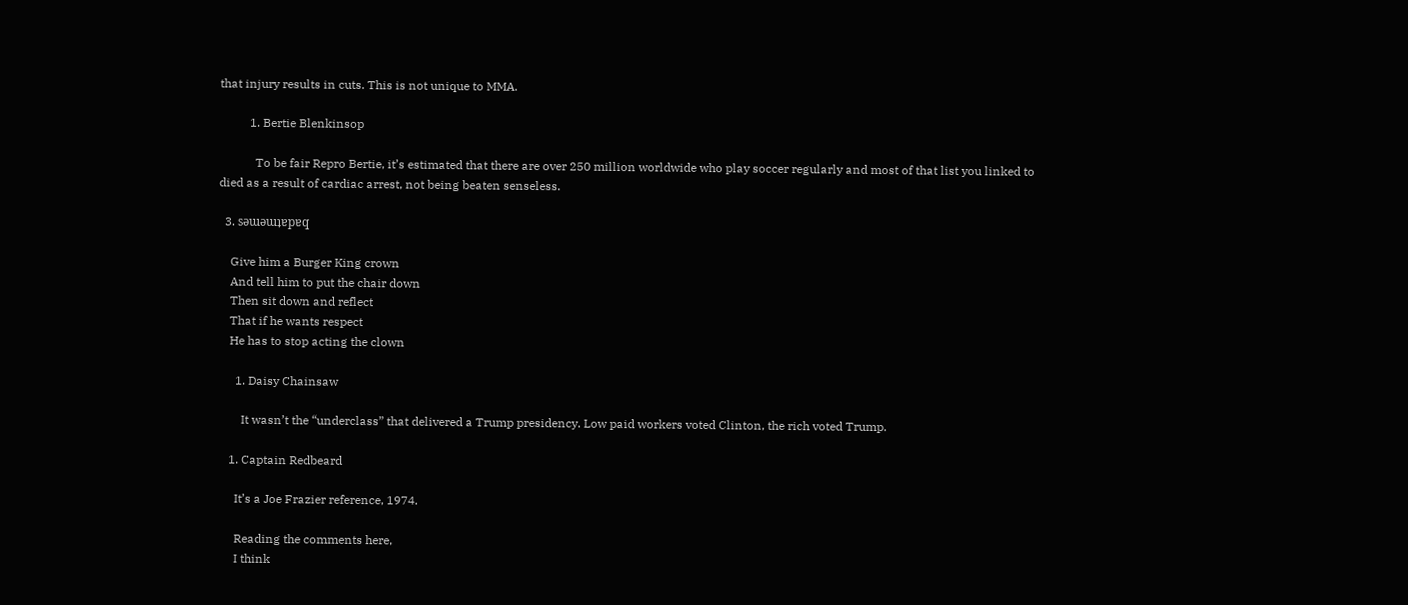that injury results in cuts. This is not unique to MMA.

          1. Bertie Blenkinsop

            To be fair Repro Bertie, it’s estimated that there are over 250 million worldwide who play soccer regularly and most of that list you linked to died as a result of cardiac arrest, not being beaten senseless.

  3. sǝɯǝɯʇɐpɐq

    Give him a Burger King crown
    And tell him to put the chair down
    Then sit down and reflect
    That if he wants respect
    He has to stop acting the clown

      1. Daisy Chainsaw

        It wasn’t the “underclass” that delivered a Trump presidency. Low paid workers voted Clinton, the rich voted Trump.

    1. Captain Redbeard

      It’s a Joe Frazier reference, 1974.

      Reading the comments here,
      I think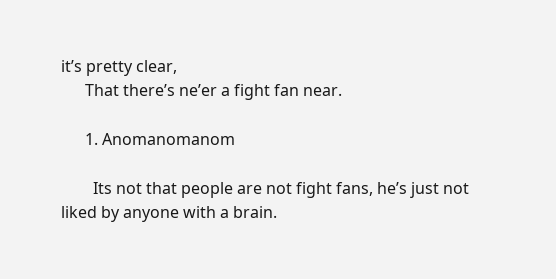it’s pretty clear,
      That there’s ne’er a fight fan near.

      1. Anomanomanom

        Its not that people are not fight fans, he’s just not liked by anyone with a brain.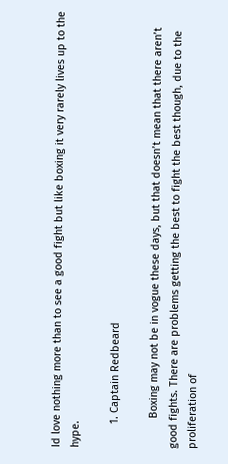Id love nothing more than to see a good fight but like boxing it very rarely lives up to the hype.

        1. Captain Redbeard

          Boxing may not be in vogue these days, but that doesn’t mean that there aren’t good fights. There are problems getting the best to fight the best though, due to the proliferation of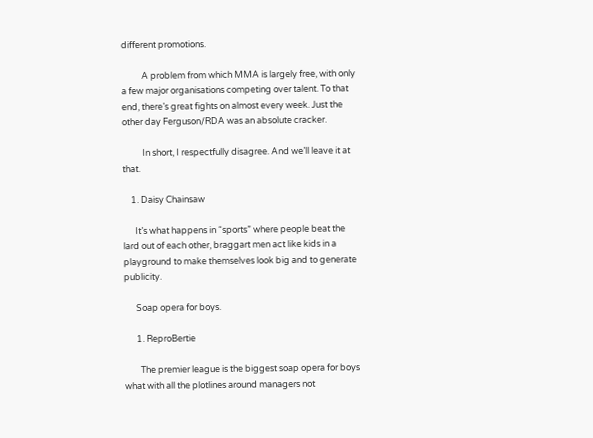different promotions.

          A problem from which MMA is largely free, with only a few major organisations competing over talent. To that end, there’s great fights on almost every week. Just the other day Ferguson/RDA was an absolute cracker.

          In short, I respectfully disagree. And we’ll leave it at that.

    1. Daisy Chainsaw

      It’s what happens in “sports” where people beat the lard out of each other, braggart men act like kids in a playground to make themselves look big and to generate publicity.

      Soap opera for boys.

      1. ReproBertie

        The premier league is the biggest soap opera for boys what with all the plotlines around managers not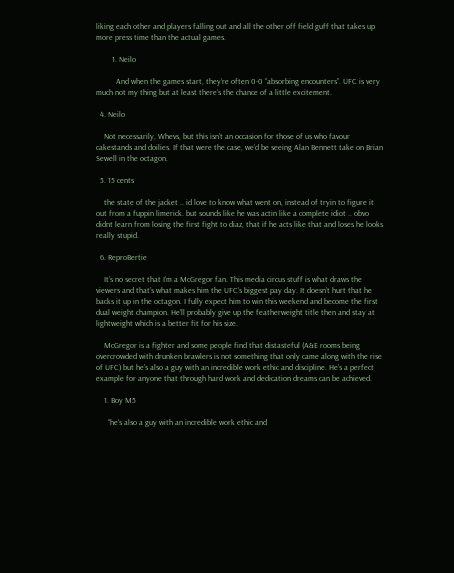liking each other and players falling out and all the other off field guff that takes up more press time than the actual games.

        1. Neilo

          And when the games start, they’re often 0-0 “absorbing encounters”. UFC is very much not my thing but at least there’s the chance of a little excitement.

  4. Neilo

    Not necessarily, Whevs, but this isn’t an occasion for those of us who favour cakestands and doilies. If that were the case, we’d be seeing Alan Bennett take on Brian Sewell in the octagon.

  5. 15 cents

    the state of the jacket .. id love to know what went on, instead of tryin to figure it out from a fuppin limerick. but sounds like he was actin like a complete idiot .. obvo didnt learn from losing the first fight to diaz, that if he acts like that and loses he looks really stupid.

  6. ReproBertie

    It’s no secret that I’m a McGregor fan. This media circus stuff is what draws the viewers and that’s what makes him the UFC’s biggest pay day. It doesn’t hurt that he backs it up in the octagon. I fully expect him to win this weekend and become the first dual weight champion. He’ll probably give up the featherweight title then and stay at lightweight which is a better fit for his size.

    McGregor is a fighter and some people find that distasteful (A&E rooms being overcrowded with drunken brawlers is not something that only came along with the rise of UFC) but he’s also a guy with an incredible work ethic and discipline. He’s a perfect example for anyone that through hard work and dedication dreams can be achieved.

    1. Boy M5

      “he’s also a guy with an incredible work ethic and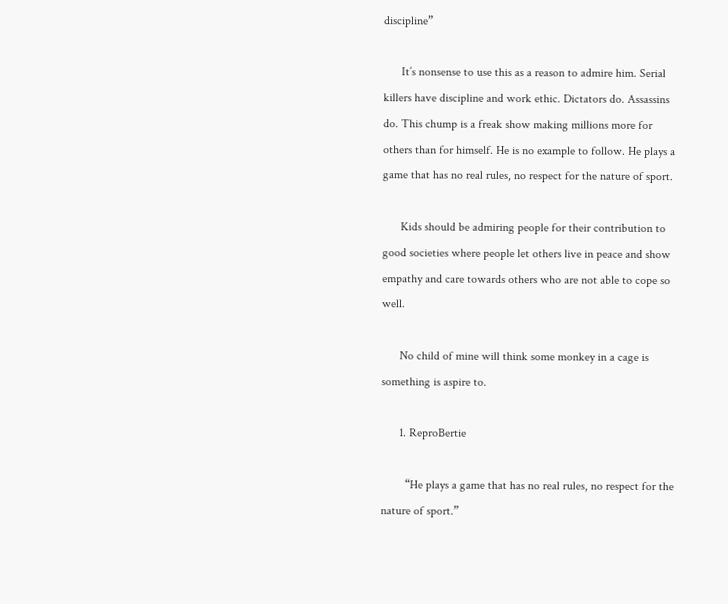discipline”

      It’s nonsense to use this as a reason to admire him. Serial killers have discipline and work ethic. Dictators do. Assassins do. This chump is a freak show making millions more for others than for himself. He is no example to follow. He plays a game that has no real rules, no respect for the nature of sport.

      Kids should be admiring people for their contribution to good societies where people let others live in peace and show empathy and care towards others who are not able to cope so well.

      No child of mine will think some monkey in a cage is something is aspire to.

      1. ReproBertie

        “He plays a game that has no real rules, no respect for the nature of sport.”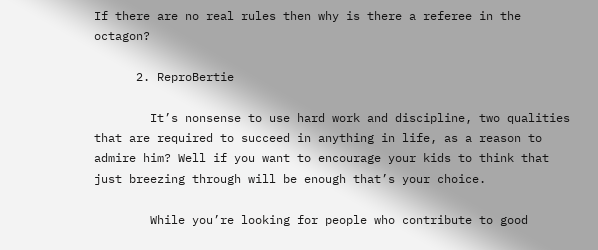If there are no real rules then why is there a referee in the octagon?

      2. ReproBertie

        It’s nonsense to use hard work and discipline, two qualities that are required to succeed in anything in life, as a reason to admire him? Well if you want to encourage your kids to think that just breezing through will be enough that’s your choice.

        While you’re looking for people who contribute to good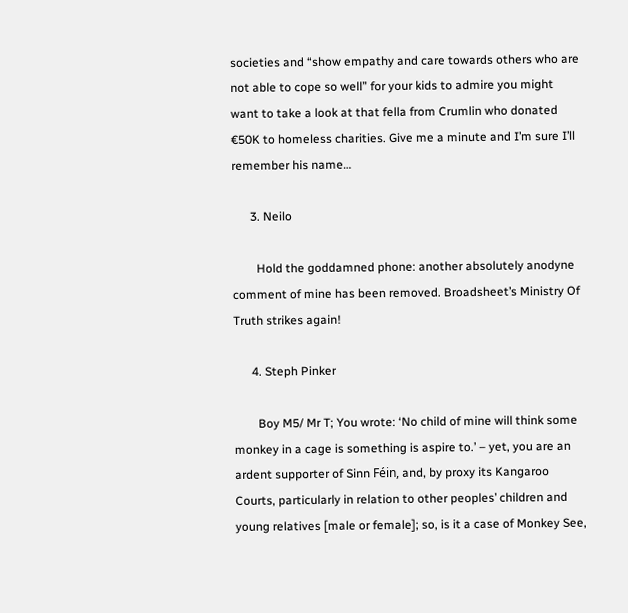societies and “show empathy and care towards others who are not able to cope so well” for your kids to admire you might want to take a look at that fella from Crumlin who donated €50K to homeless charities. Give me a minute and I’m sure I’ll remember his name…

      3. Neilo

        Hold the goddamned phone: another absolutely anodyne comment of mine has been removed. Broadsheet’s Ministry Of Truth strikes again!

      4. Steph Pinker

        Boy M5/ Mr T; You wrote: ‘No child of mine will think some monkey in a cage is something is aspire to.’ – yet, you are an ardent supporter of Sinn Féin, and, by proxy its Kangaroo Courts, particularly in relation to other peoples’ children and young relatives [male or female]; so, is it a case of Monkey See,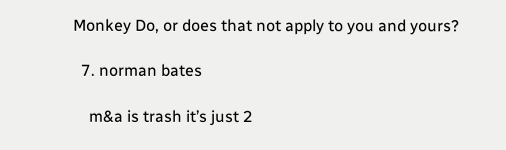Monkey Do, or does that not apply to you and yours?

  7. norman bates

    m&a is trash it’s just 2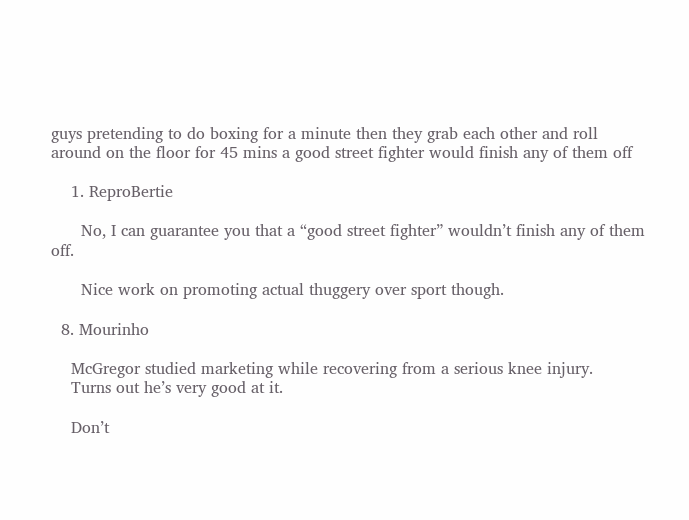guys pretending to do boxing for a minute then they grab each other and roll around on the floor for 45 mins a good street fighter would finish any of them off

    1. ReproBertie

      No, I can guarantee you that a “good street fighter” wouldn’t finish any of them off.

      Nice work on promoting actual thuggery over sport though.

  8. Mourinho

    McGregor studied marketing while recovering from a serious knee injury.
    Turns out he’s very good at it.

    Don’t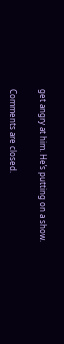get angry at him. He’s putting on a show.

Comments are closed.